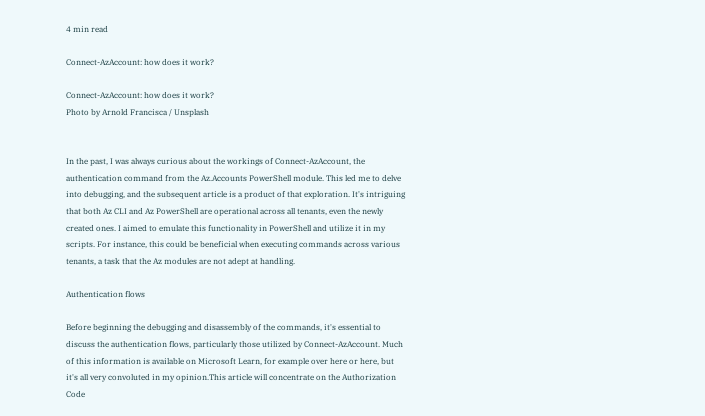4 min read

Connect-AzAccount: how does it work?

Connect-AzAccount: how does it work?
Photo by Arnold Francisca / Unsplash


In the past, I was always curious about the workings of Connect-AzAccount, the authentication command from the Az.Accounts PowerShell module. This led me to delve into debugging, and the subsequent article is a product of that exploration. It's intriguing that both Az CLI and Az PowerShell are operational across all tenants, even the newly created ones. I aimed to emulate this functionality in PowerShell and utilize it in my scripts. For instance, this could be beneficial when executing commands across various tenants, a task that the Az modules are not adept at handling.

Authentication flows

Before beginning the debugging and disassembly of the commands, it's essential to discuss the authentication flows, particularly those utilized by Connect-AzAccount. Much of this information is available on Microsoft Learn, for example over here or here, but it's all very convoluted in my opinion.This article will concentrate on the Authorization Code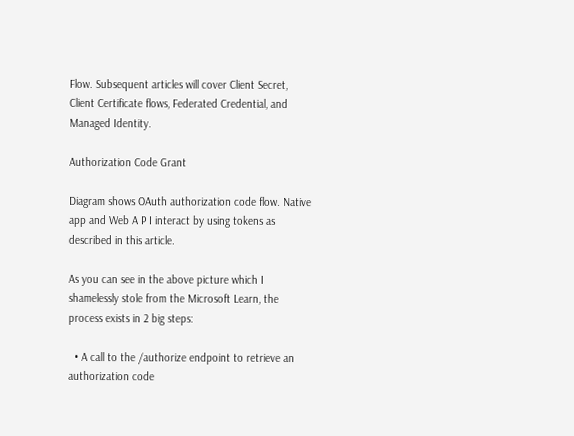Flow. Subsequent articles will cover Client Secret, Client Certificate flows, Federated Credential, and Managed Identity.

Authorization Code Grant

Diagram shows OAuth authorization code flow. Native app and Web A P I interact by using tokens as described in this article.

As you can see in the above picture which I shamelessly stole from the Microsoft Learn, the process exists in 2 big steps:

  • A call to the /authorize endpoint to retrieve an authorization code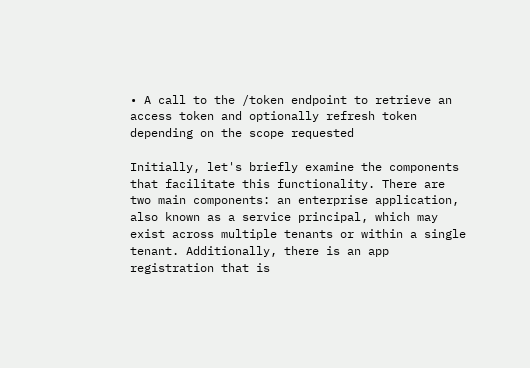• A call to the /token endpoint to retrieve an access token and optionally refresh token depending on the scope requested

Initially, let's briefly examine the components that facilitate this functionality. There are two main components: an enterprise application, also known as a service principal, which may exist across multiple tenants or within a single tenant. Additionally, there is an app registration that is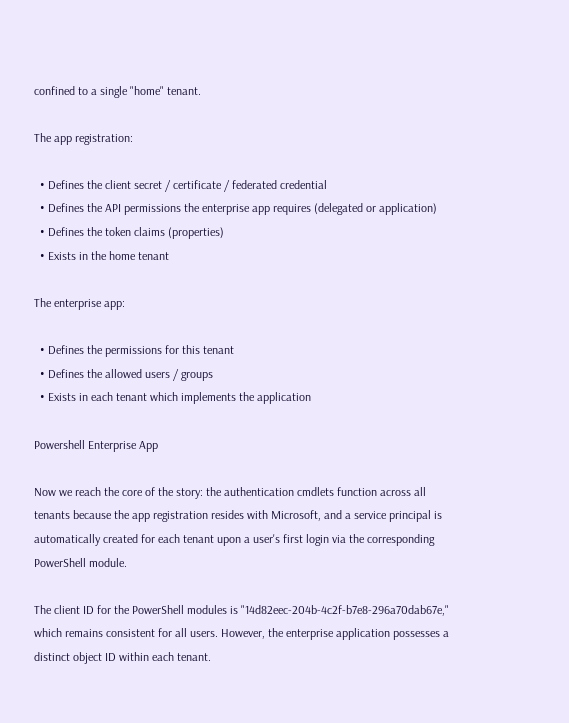confined to a single "home" tenant.

The app registration:

  • Defines the client secret / certificate / federated credential
  • Defines the API permissions the enterprise app requires (delegated or application)
  • Defines the token claims (properties)
  • Exists in the home tenant

The enterprise app:

  • Defines the permissions for this tenant
  • Defines the allowed users / groups
  • Exists in each tenant which implements the application

Powershell Enterprise App

Now we reach the core of the story: the authentication cmdlets function across all tenants because the app registration resides with Microsoft, and a service principal is automatically created for each tenant upon a user's first login via the corresponding PowerShell module.

The client ID for the PowerShell modules is "14d82eec-204b-4c2f-b7e8-296a70dab67e," which remains consistent for all users. However, the enterprise application possesses a distinct object ID within each tenant.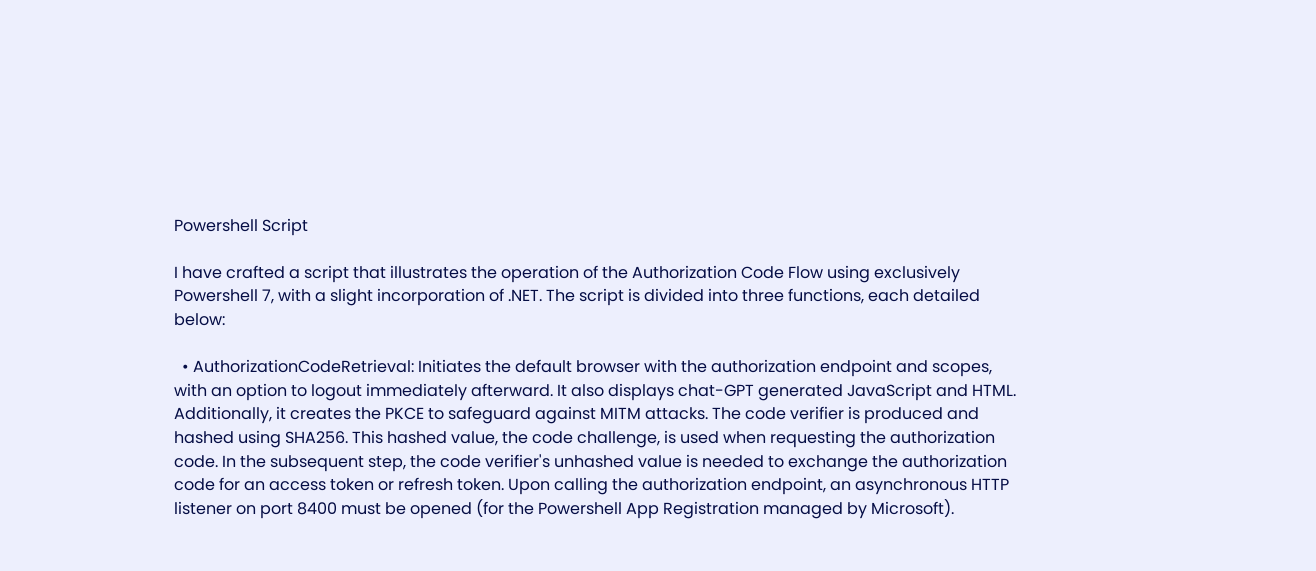Powershell Script

I have crafted a script that illustrates the operation of the Authorization Code Flow using exclusively Powershell 7, with a slight incorporation of .NET. The script is divided into three functions, each detailed below:

  • AuthorizationCodeRetrieval: Initiates the default browser with the authorization endpoint and scopes, with an option to logout immediately afterward. It also displays chat-GPT generated JavaScript and HTML. Additionally, it creates the PKCE to safeguard against MITM attacks. The code verifier is produced and hashed using SHA256. This hashed value, the code challenge, is used when requesting the authorization code. In the subsequent step, the code verifier's unhashed value is needed to exchange the authorization code for an access token or refresh token. Upon calling the authorization endpoint, an asynchronous HTTP listener on port 8400 must be opened (for the Powershell App Registration managed by Microsoft).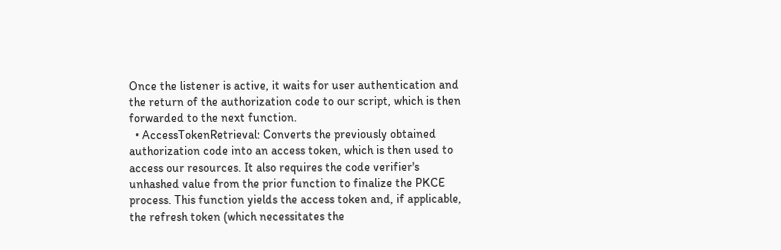Once the listener is active, it waits for user authentication and the return of the authorization code to our script, which is then forwarded to the next function.
  • AccessTokenRetrieval: Converts the previously obtained authorization code into an access token, which is then used to access our resources. It also requires the code verifier's unhashed value from the prior function to finalize the PKCE process. This function yields the access token and, if applicable, the refresh token (which necessitates the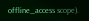offline_access scope).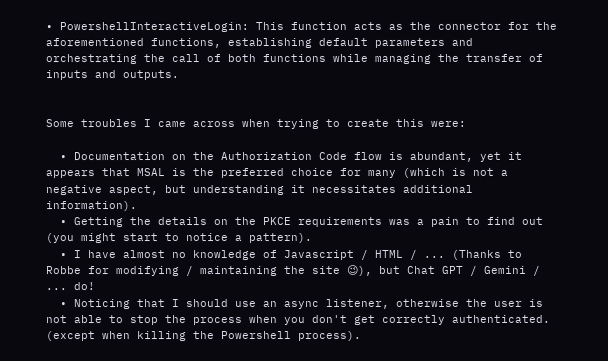• PowershellInteractiveLogin: This function acts as the connector for the aforementioned functions, establishing default parameters and orchestrating the call of both functions while managing the transfer of inputs and outputs.


Some troubles I came across when trying to create this were:

  • Documentation on the Authorization Code flow is abundant, yet it appears that MSAL is the preferred choice for many (which is not a negative aspect, but understanding it necessitates additional information).
  • Getting the details on the PKCE requirements was a pain to find out (you might start to notice a pattern).
  • I have almost no knowledge of Javascript / HTML / ... (Thanks to Robbe for modifying / maintaining the site 😉), but Chat GPT / Gemini / ... do!
  • Noticing that I should use an async listener, otherwise the user is not able to stop the process when you don't get correctly authenticated. (except when killing the Powershell process).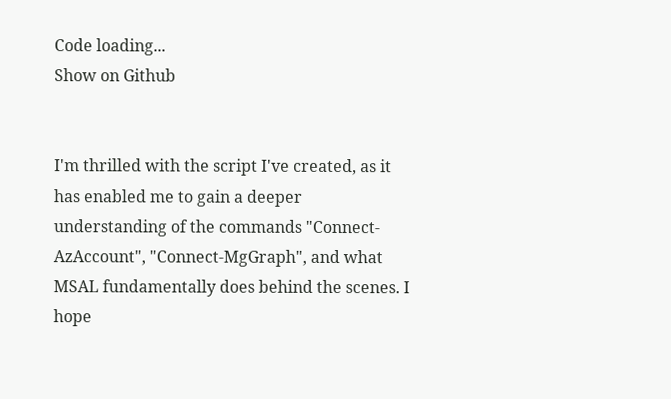Code loading...
Show on Github


I'm thrilled with the script I've created, as it has enabled me to gain a deeper understanding of the commands "Connect-AzAccount", "Connect-MgGraph", and what MSAL fundamentally does behind the scenes. I hope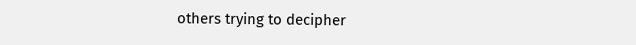others trying to decipher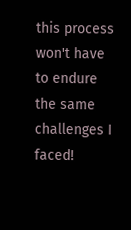this process won't have to endure the same challenges I faced!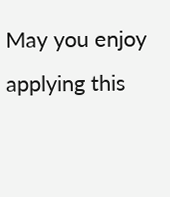May you enjoy applying this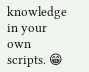knowledge in your own scripts. 😁